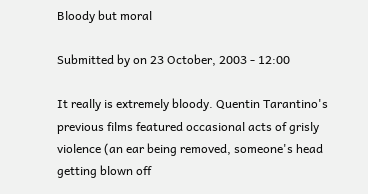Bloody but moral

Submitted by on 23 October, 2003 - 12:00

It really is extremely bloody. Quentin Tarantino's previous films featured occasional acts of grisly violence (an ear being removed, someone's head getting blown off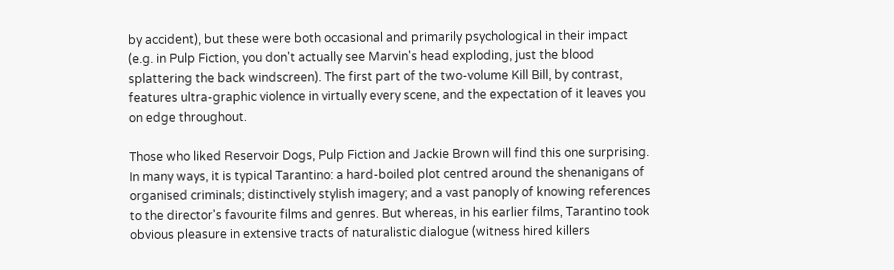by accident), but these were both occasional and primarily psychological in their impact (e.g. in Pulp Fiction, you don't actually see Marvin's head exploding, just the blood splattering the back windscreen). The first part of the two-volume Kill Bill, by contrast, features ultra-graphic violence in virtually every scene, and the expectation of it leaves you on edge throughout.

Those who liked Reservoir Dogs, Pulp Fiction and Jackie Brown will find this one surprising. In many ways, it is typical Tarantino: a hard-boiled plot centred around the shenanigans of organised criminals; distinctively stylish imagery; and a vast panoply of knowing references to the director's favourite films and genres. But whereas, in his earlier films, Tarantino took obvious pleasure in extensive tracts of naturalistic dialogue (witness hired killers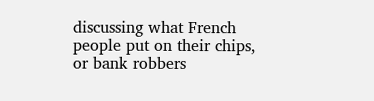discussing what French people put on their chips, or bank robbers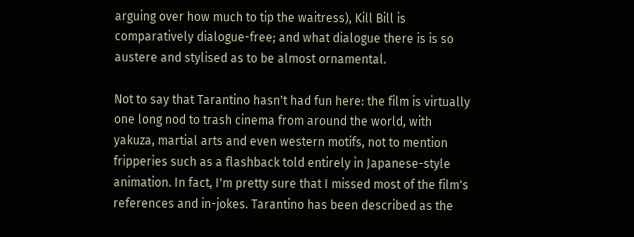arguing over how much to tip the waitress), Kill Bill is comparatively dialogue-free; and what dialogue there is is so austere and stylised as to be almost ornamental.

Not to say that Tarantino hasn't had fun here: the film is virtually one long nod to trash cinema from around the world, with yakuza, martial arts and even western motifs, not to mention fripperies such as a flashback told entirely in Japanese-style animation. In fact, I'm pretty sure that I missed most of the film's references and in-jokes. Tarantino has been described as the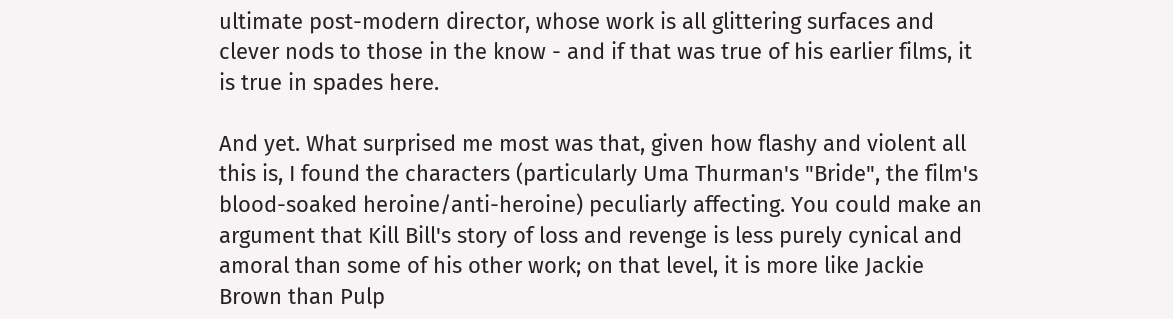ultimate post-modern director, whose work is all glittering surfaces and clever nods to those in the know - and if that was true of his earlier films, it is true in spades here.

And yet. What surprised me most was that, given how flashy and violent all this is, I found the characters (particularly Uma Thurman's "Bride", the film's blood-soaked heroine/anti-heroine) peculiarly affecting. You could make an argument that Kill Bill's story of loss and revenge is less purely cynical and amoral than some of his other work; on that level, it is more like Jackie Brown than Pulp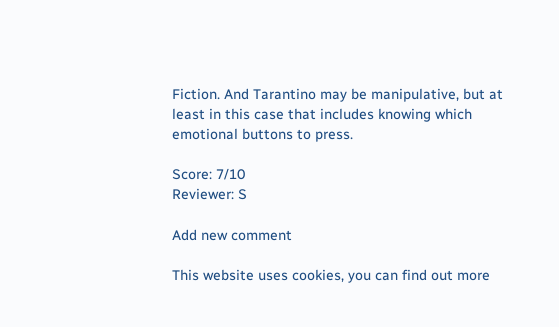Fiction. And Tarantino may be manipulative, but at least in this case that includes knowing which emotional buttons to press.

Score: 7/10
Reviewer: S

Add new comment

This website uses cookies, you can find out more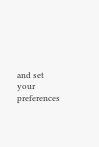and set your preferences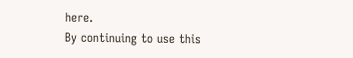here.
By continuing to use this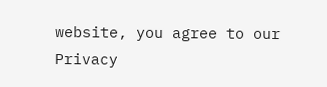website, you agree to our Privacy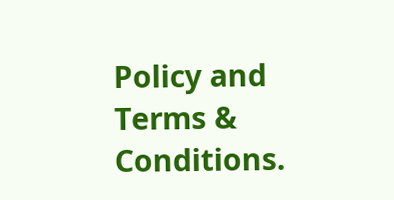Policy and Terms & Conditions.